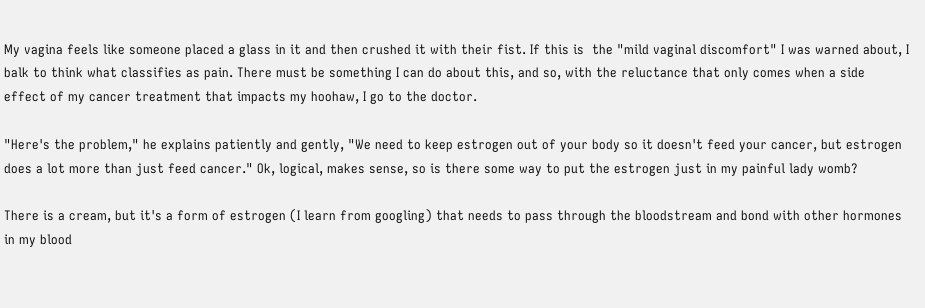My vagina feels like someone placed a glass in it and then crushed it with their fist. If this is  the "mild vaginal discomfort" I was warned about, I balk to think what classifies as pain. There must be something I can do about this, and so, with the reluctance that only comes when a side effect of my cancer treatment that impacts my hoohaw, I go to the doctor.

"Here's the problem," he explains patiently and gently, "We need to keep estrogen out of your body so it doesn't feed your cancer, but estrogen does a lot more than just feed cancer." Ok, logical, makes sense, so is there some way to put the estrogen just in my painful lady womb?

There is a cream, but it's a form of estrogen (I learn from googling) that needs to pass through the bloodstream and bond with other hormones in my blood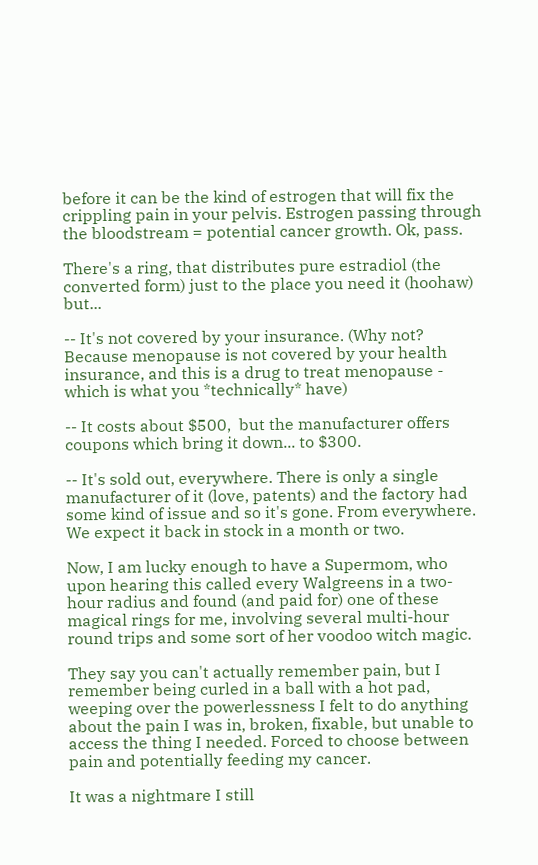before it can be the kind of estrogen that will fix the crippling pain in your pelvis. Estrogen passing through the bloodstream = potential cancer growth. Ok, pass.

There's a ring, that distributes pure estradiol (the converted form) just to the place you need it (hoohaw) but...

-- It's not covered by your insurance. (Why not? Because menopause is not covered by your health insurance, and this is a drug to treat menopause - which is what you *technically* have)

-- It costs about $500,  but the manufacturer offers coupons which bring it down... to $300.

-- It's sold out, everywhere. There is only a single manufacturer of it (love, patents) and the factory had some kind of issue and so it's gone. From everywhere. We expect it back in stock in a month or two.

Now, I am lucky enough to have a Supermom, who upon hearing this called every Walgreens in a two-hour radius and found (and paid for) one of these magical rings for me, involving several multi-hour round trips and some sort of her voodoo witch magic.

They say you can't actually remember pain, but I remember being curled in a ball with a hot pad, weeping over the powerlessness I felt to do anything about the pain I was in, broken, fixable, but unable to access the thing I needed. Forced to choose between pain and potentially feeding my cancer.

It was a nightmare I still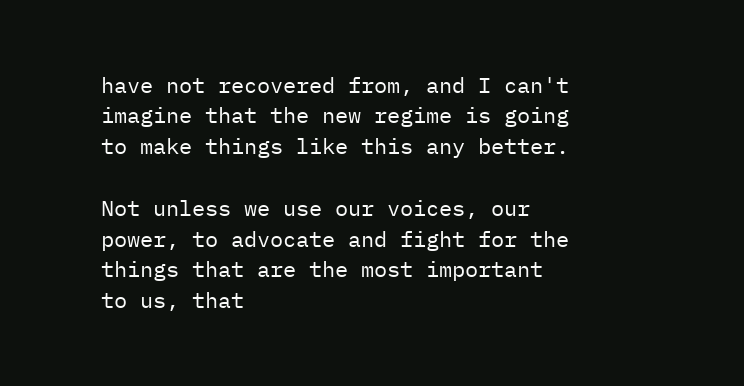have not recovered from, and I can't imagine that the new regime is going to make things like this any better.

Not unless we use our voices, our power, to advocate and fight for the things that are the most important to us, that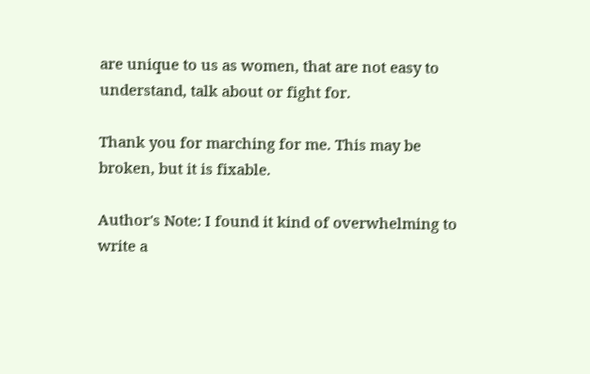are unique to us as women, that are not easy to understand, talk about or fight for.

Thank you for marching for me. This may be broken, but it is fixable.

Author's Note: I found it kind of overwhelming to write a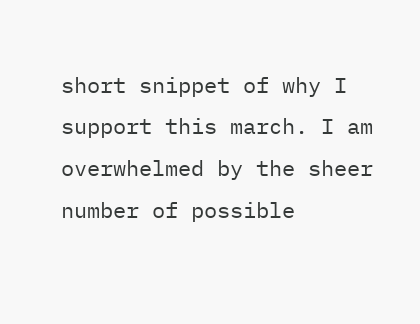short snippet of why I support this march. I am overwhelmed by the sheer number of possible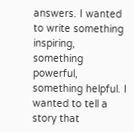answers. I wanted to write something inspiring, something powerful, something helpful. I wanted to tell a story that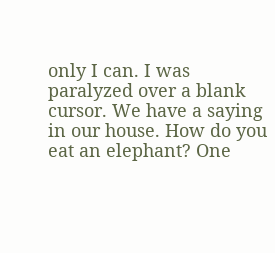only I can. I was paralyzed over a blank cursor. We have a saying in our house. How do you eat an elephant? One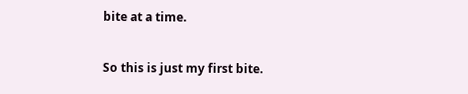bite at a time.

So this is just my first bite.